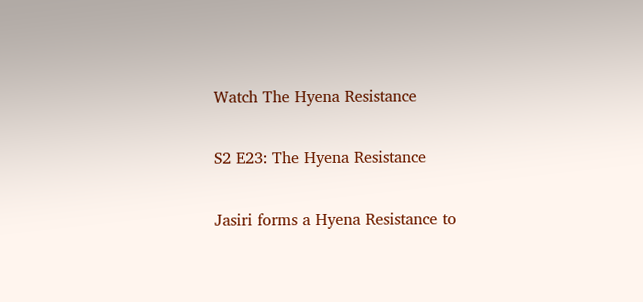Watch The Hyena Resistance

S2 E23: The Hyena Resistance

Jasiri forms a Hyena Resistance to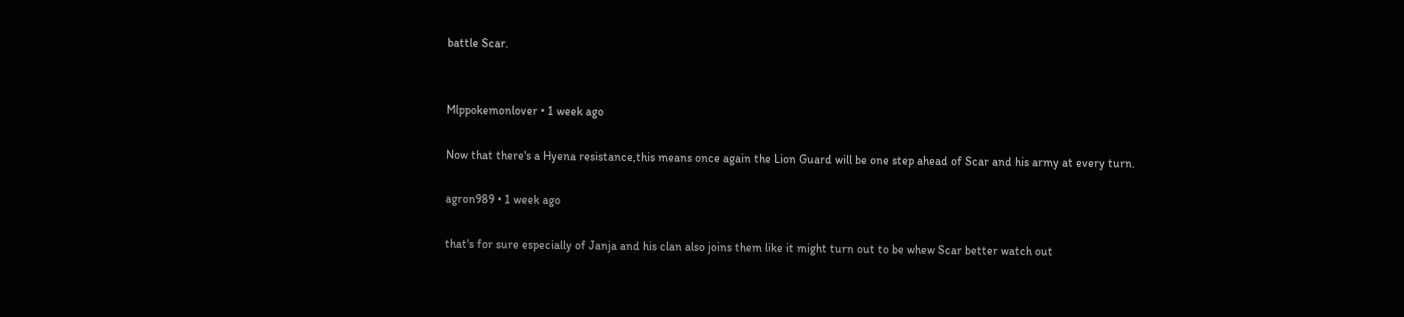battle Scar.


Mlppokemonlover • 1 week ago

Now that there's a Hyena resistance,this means once again the Lion Guard will be one step ahead of Scar and his army at every turn.

agron989 • 1 week ago

that's for sure especially of Janja and his clan also joins them like it might turn out to be whew Scar better watch out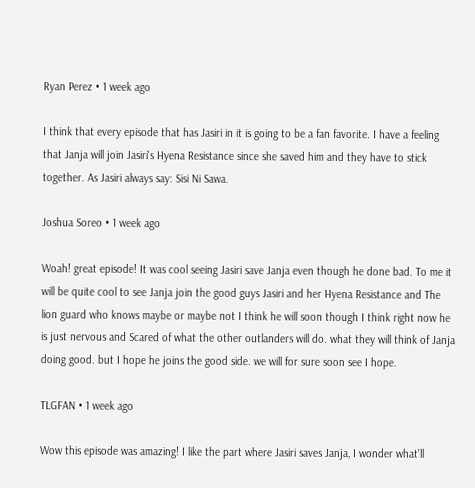Ryan Perez • 1 week ago

I think that every episode that has Jasiri in it is going to be a fan favorite. I have a feeling that Janja will join Jasiri's Hyena Resistance since she saved him and they have to stick together. As Jasiri always say: Sisi Ni Sawa.

Joshua Soreo • 1 week ago

Woah! great episode! It was cool seeing Jasiri save Janja even though he done bad. To me it will be quite cool to see Janja join the good guys Jasiri and her Hyena Resistance and The lion guard who knows maybe or maybe not I think he will soon though I think right now he is just nervous and Scared of what the other outlanders will do. what they will think of Janja doing good. but I hope he joins the good side. we will for sure soon see I hope.

TLGFAN • 1 week ago

Wow this episode was amazing! I like the part where Jasiri saves Janja, I wonder what'll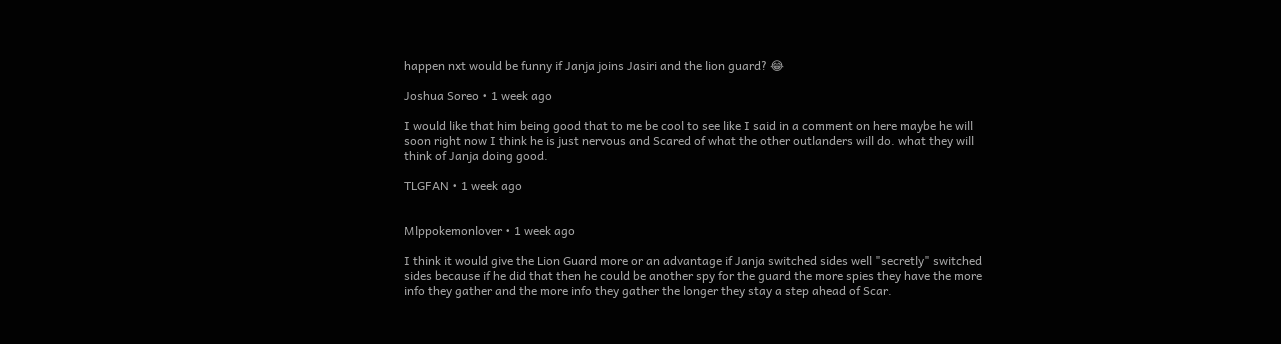happen nxt would be funny if Janja joins Jasiri and the lion guard? 😂

Joshua Soreo • 1 week ago

I would like that him being good that to me be cool to see like I said in a comment on here maybe he will soon right now I think he is just nervous and Scared of what the other outlanders will do. what they will think of Janja doing good.

TLGFAN • 1 week ago


Mlppokemonlover • 1 week ago

I think it would give the Lion Guard more or an advantage if Janja switched sides well "secretly" switched sides because if he did that then he could be another spy for the guard the more spies they have the more info they gather and the more info they gather the longer they stay a step ahead of Scar.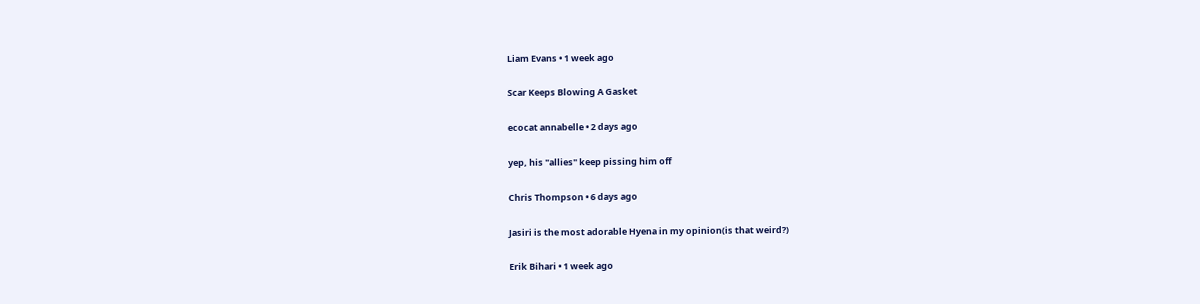Liam Evans • 1 week ago

Scar Keeps Blowing A Gasket

ecocat annabelle • 2 days ago

yep, his "allies" keep pissing him off

Chris Thompson • 6 days ago

Jasiri is the most adorable Hyena in my opinion(is that weird?)

Erik Bihari • 1 week ago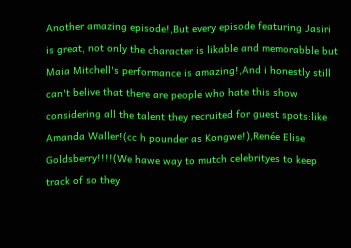Another amazing episode!,But every episode featuring Jasiri is great, not only the character is likable and memorabble but Maia Mitchell's performance is amazing!,And i honestly still can't belive that there are people who hate this show considering all the talent they recruited for guest spots:like Amanda Waller!(cc h pounder as Kongwe!),Renée Elise Goldsberry!!!!(We hawe way to mutch celebrityes to keep track of so they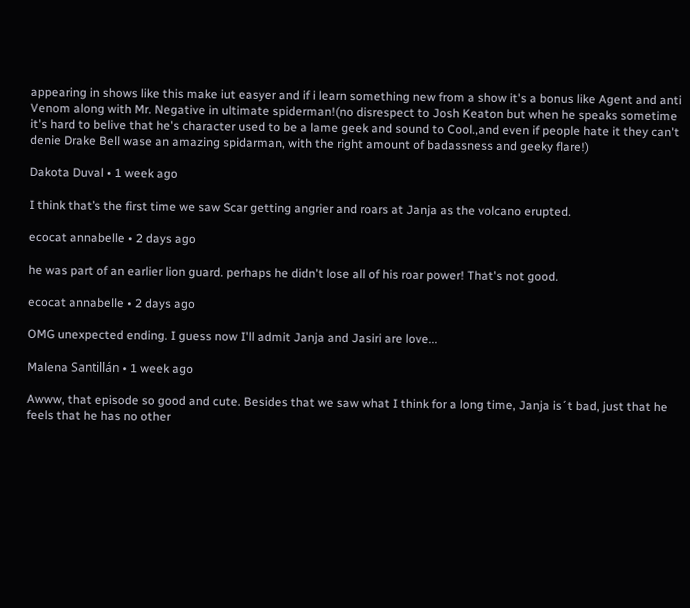appearing in shows like this make iut easyer and if i learn something new from a show it's a bonus like Agent and anti Venom along with Mr. Negative in ultimate spiderman!(no disrespect to Josh Keaton but when he speaks sometime it's hard to belive that he's character used to be a lame geek and sound to Cool.,and even if people hate it they can't denie Drake Bell wase an amazing spidarman, with the right amount of badassness and geeky flare!)

Dakota Duval • 1 week ago

I think that’s the first time we saw Scar getting angrier and roars at Janja as the volcano erupted.

ecocat annabelle • 2 days ago

he was part of an earlier lion guard. perhaps he didn't lose all of his roar power! That's not good.

ecocat annabelle • 2 days ago

OMG unexpected ending. I guess now I'll admit Janja and Jasiri are love...

Malena Santillán • 1 week ago

Awww, that episode so good and cute. Besides that we saw what I think for a long time, Janja is´t bad, just that he feels that he has no other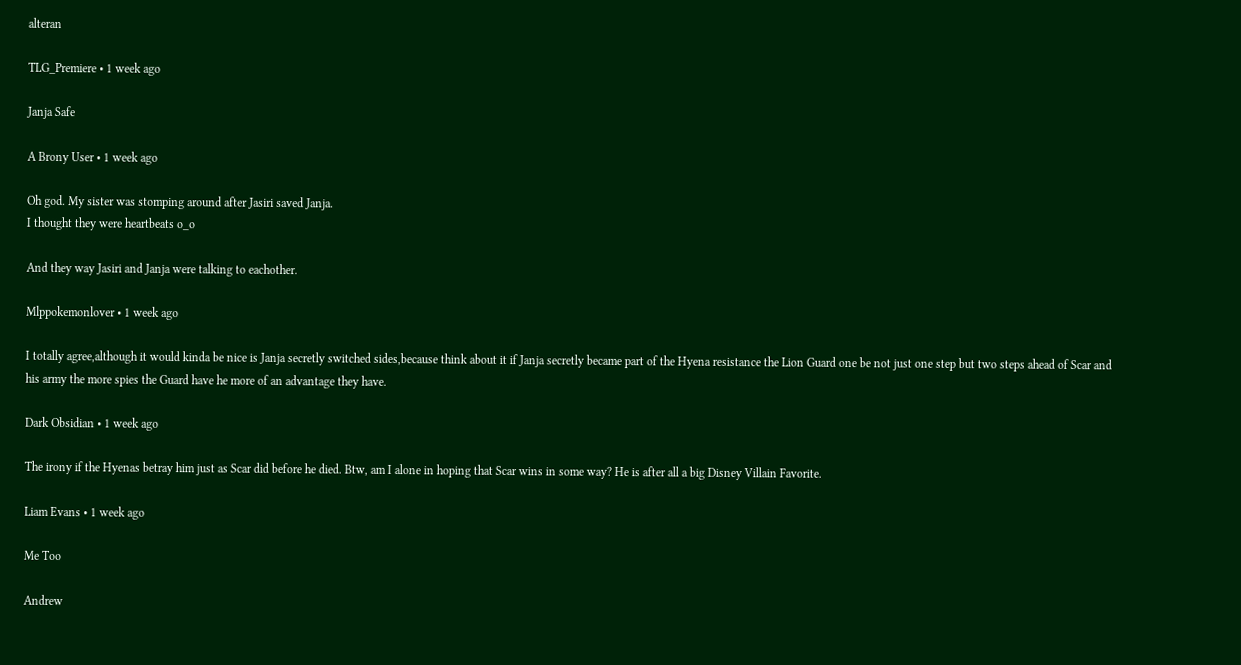alteran

TLG_Premiere • 1 week ago

Janja Safe

A Brony User • 1 week ago

Oh god. My sister was stomping around after Jasiri saved Janja.
I thought they were heartbeats o_o

And they way Jasiri and Janja were talking to eachother.

Mlppokemonlover • 1 week ago

I totally agree,although it would kinda be nice is Janja secretly switched sides,because think about it if Janja secretly became part of the Hyena resistance the Lion Guard one be not just one step but two steps ahead of Scar and his army the more spies the Guard have he more of an advantage they have.

Dark Obsidian • 1 week ago

The irony if the Hyenas betray him just as Scar did before he died. Btw, am I alone in hoping that Scar wins in some way? He is after all a big Disney Villain Favorite.

Liam Evans • 1 week ago

Me Too

Andrew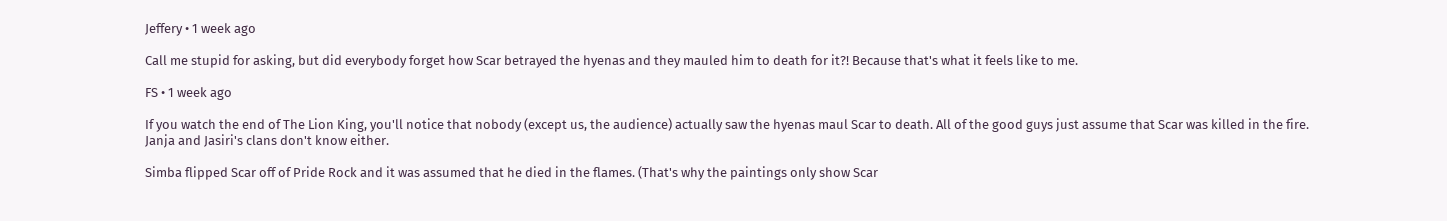Jeffery • 1 week ago

Call me stupid for asking, but did everybody forget how Scar betrayed the hyenas and they mauled him to death for it?! Because that's what it feels like to me.

FS • 1 week ago

If you watch the end of The Lion King, you'll notice that nobody (except us, the audience) actually saw the hyenas maul Scar to death. All of the good guys just assume that Scar was killed in the fire. Janja and Jasiri's clans don't know either.

Simba flipped Scar off of Pride Rock and it was assumed that he died in the flames. (That's why the paintings only show Scar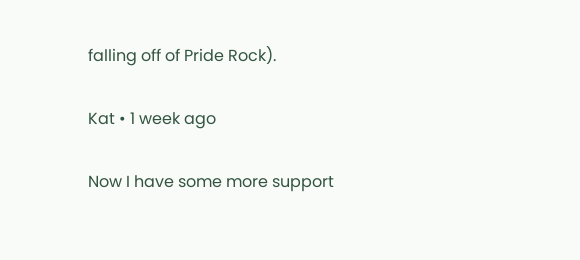falling off of Pride Rock).

Kat • 1 week ago

Now I have some more support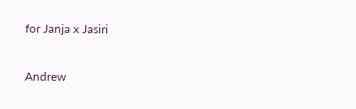for Janja x Jasiri

Andrew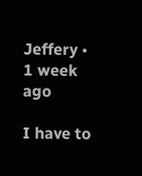Jeffery • 1 week ago

I have to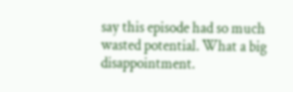say this episode had so much wasted potential. What a big disappointment.